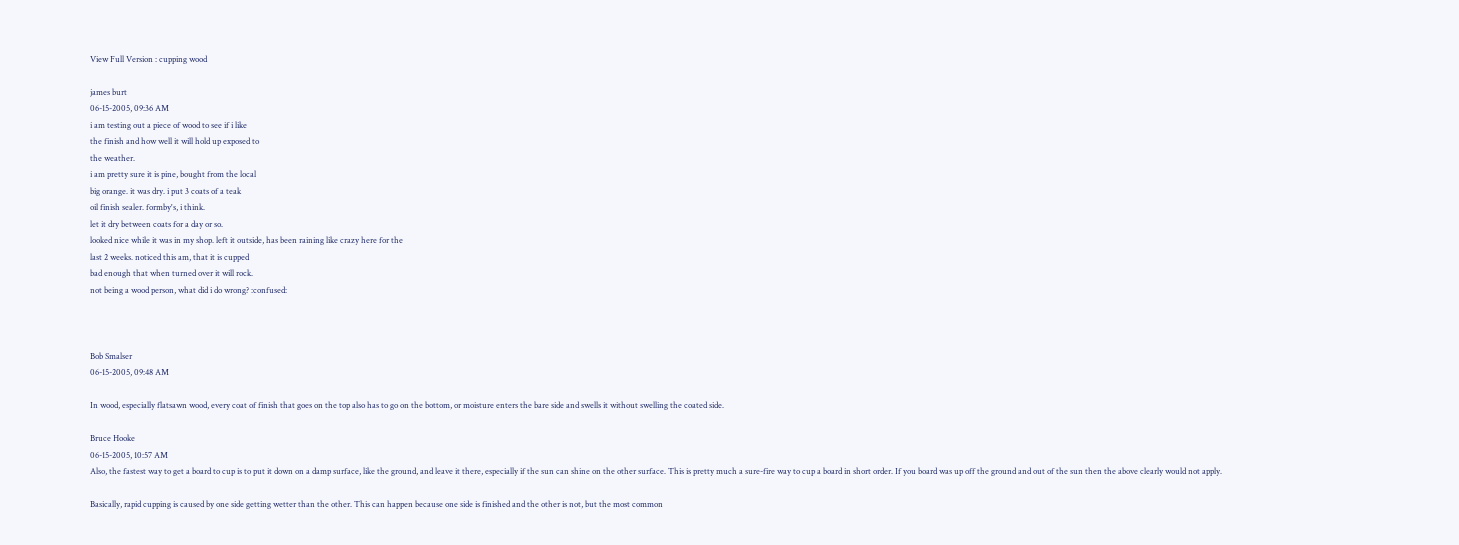View Full Version : cupping wood

james burt
06-15-2005, 09:36 AM
i am testing out a piece of wood to see if i like
the finish and how well it will hold up exposed to
the weather.
i am pretty sure it is pine, bought from the local
big orange. it was dry. i put 3 coats of a teak
oil finish sealer. formby's, i think.
let it dry between coats for a day or so.
looked nice while it was in my shop. left it outside, has been raining like crazy here for the
last 2 weeks. noticed this am, that it is cupped
bad enough that when turned over it will rock.
not being a wood person, what did i do wrong? :confused:



Bob Smalser
06-15-2005, 09:48 AM

In wood, especially flatsawn wood, every coat of finish that goes on the top also has to go on the bottom, or moisture enters the bare side and swells it without swelling the coated side.

Bruce Hooke
06-15-2005, 10:57 AM
Also, the fastest way to get a board to cup is to put it down on a damp surface, like the ground, and leave it there, especially if the sun can shine on the other surface. This is pretty much a sure-fire way to cup a board in short order. If you board was up off the ground and out of the sun then the above clearly would not apply.

Basically, rapid cupping is caused by one side getting wetter than the other. This can happen because one side is finished and the other is not, but the most common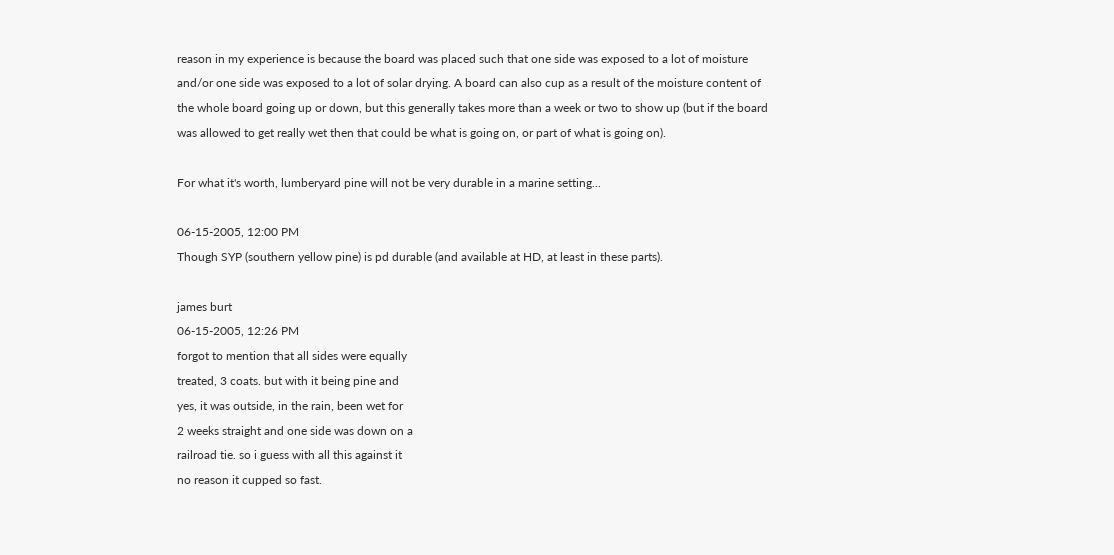reason in my experience is because the board was placed such that one side was exposed to a lot of moisture and/or one side was exposed to a lot of solar drying. A board can also cup as a result of the moisture content of the whole board going up or down, but this generally takes more than a week or two to show up (but if the board was allowed to get really wet then that could be what is going on, or part of what is going on).

For what it's worth, lumberyard pine will not be very durable in a marine setting...

06-15-2005, 12:00 PM
Though SYP (southern yellow pine) is pd durable (and available at HD, at least in these parts).

james burt
06-15-2005, 12:26 PM
forgot to mention that all sides were equally
treated, 3 coats. but with it being pine and
yes, it was outside, in the rain, been wet for
2 weeks straight and one side was down on a
railroad tie. so i guess with all this against it
no reason it cupped so fast.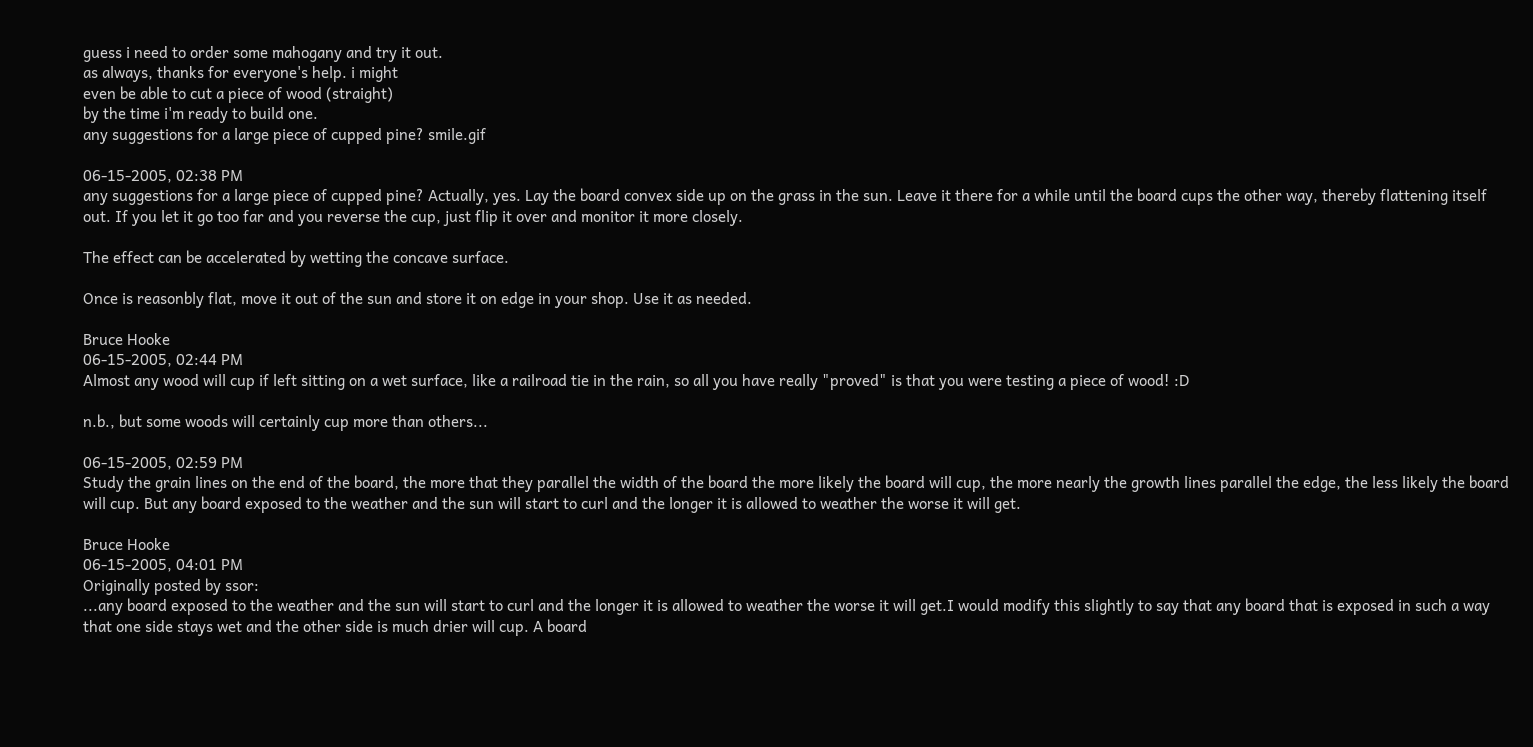guess i need to order some mahogany and try it out.
as always, thanks for everyone's help. i might
even be able to cut a piece of wood (straight)
by the time i'm ready to build one.
any suggestions for a large piece of cupped pine? smile.gif

06-15-2005, 02:38 PM
any suggestions for a large piece of cupped pine? Actually, yes. Lay the board convex side up on the grass in the sun. Leave it there for a while until the board cups the other way, thereby flattening itself out. If you let it go too far and you reverse the cup, just flip it over and monitor it more closely.

The effect can be accelerated by wetting the concave surface.

Once is reasonbly flat, move it out of the sun and store it on edge in your shop. Use it as needed.

Bruce Hooke
06-15-2005, 02:44 PM
Almost any wood will cup if left sitting on a wet surface, like a railroad tie in the rain, so all you have really "proved" is that you were testing a piece of wood! :D

n.b., but some woods will certainly cup more than others...

06-15-2005, 02:59 PM
Study the grain lines on the end of the board, the more that they parallel the width of the board the more likely the board will cup, the more nearly the growth lines parallel the edge, the less likely the board will cup. But any board exposed to the weather and the sun will start to curl and the longer it is allowed to weather the worse it will get.

Bruce Hooke
06-15-2005, 04:01 PM
Originally posted by ssor:
...any board exposed to the weather and the sun will start to curl and the longer it is allowed to weather the worse it will get.I would modify this slightly to say that any board that is exposed in such a way that one side stays wet and the other side is much drier will cup. A board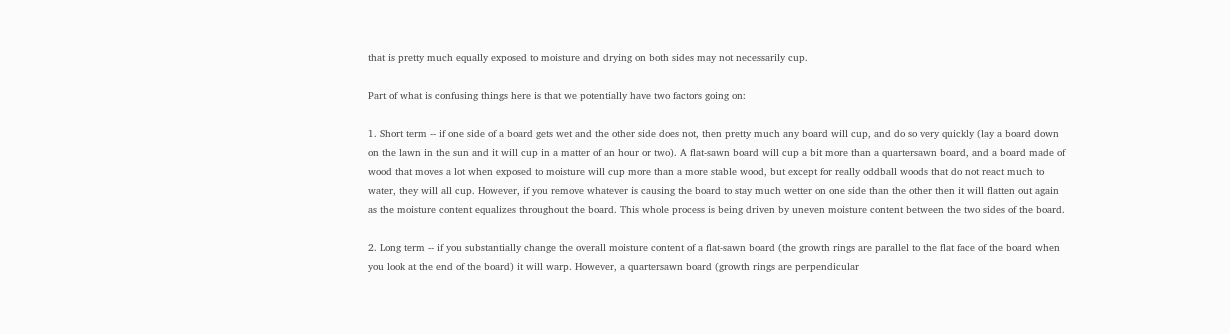that is pretty much equally exposed to moisture and drying on both sides may not necessarily cup.

Part of what is confusing things here is that we potentially have two factors going on:

1. Short term -- if one side of a board gets wet and the other side does not, then pretty much any board will cup, and do so very quickly (lay a board down on the lawn in the sun and it will cup in a matter of an hour or two). A flat-sawn board will cup a bit more than a quartersawn board, and a board made of wood that moves a lot when exposed to moisture will cup more than a more stable wood, but except for really oddball woods that do not react much to water, they will all cup. However, if you remove whatever is causing the board to stay much wetter on one side than the other then it will flatten out again as the moisture content equalizes throughout the board. This whole process is being driven by uneven moisture content between the two sides of the board.

2. Long term -- if you substantially change the overall moisture content of a flat-sawn board (the growth rings are parallel to the flat face of the board when you look at the end of the board) it will warp. However, a quartersawn board (growth rings are perpendicular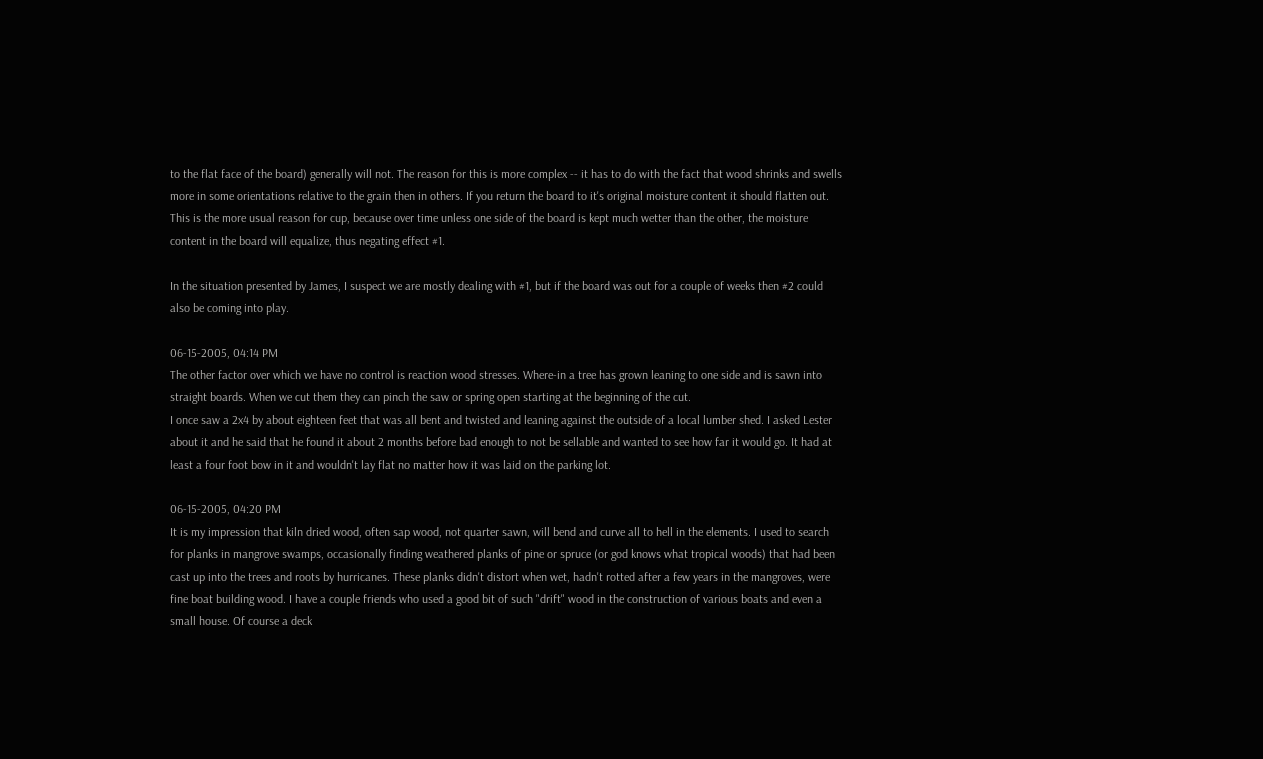to the flat face of the board) generally will not. The reason for this is more complex -- it has to do with the fact that wood shrinks and swells more in some orientations relative to the grain then in others. If you return the board to it's original moisture content it should flatten out. This is the more usual reason for cup, because over time unless one side of the board is kept much wetter than the other, the moisture content in the board will equalize, thus negating effect #1.

In the situation presented by James, I suspect we are mostly dealing with #1, but if the board was out for a couple of weeks then #2 could also be coming into play.

06-15-2005, 04:14 PM
The other factor over which we have no control is reaction wood stresses. Where-in a tree has grown leaning to one side and is sawn into straight boards. When we cut them they can pinch the saw or spring open starting at the beginning of the cut.
I once saw a 2x4 by about eighteen feet that was all bent and twisted and leaning against the outside of a local lumber shed. I asked Lester about it and he said that he found it about 2 months before bad enough to not be sellable and wanted to see how far it would go. It had at least a four foot bow in it and wouldn't lay flat no matter how it was laid on the parking lot.

06-15-2005, 04:20 PM
It is my impression that kiln dried wood, often sap wood, not quarter sawn, will bend and curve all to hell in the elements. I used to search for planks in mangrove swamps, occasionally finding weathered planks of pine or spruce (or god knows what tropical woods) that had been cast up into the trees and roots by hurricanes. These planks didn't distort when wet, hadn't rotted after a few years in the mangroves, were fine boat building wood. I have a couple friends who used a good bit of such "drift" wood in the construction of various boats and even a small house. Of course a deck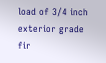load of 3/4 inch exterior grade fir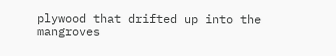plywood that drifted up into the mangroves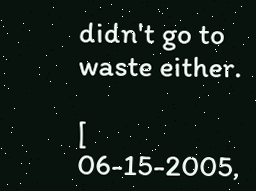didn't go to waste either.

[ 06-15-2005,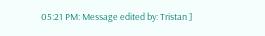05:21 PM: Message edited by: Tristan ]